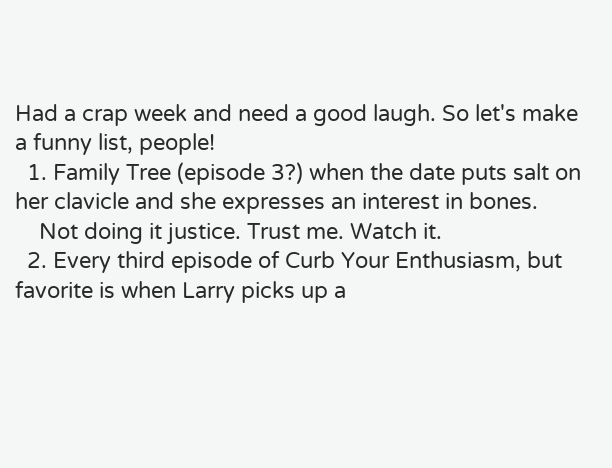Had a crap week and need a good laugh. So let's make a funny list, people!
  1. Family Tree (episode 3?) when the date puts salt on her clavicle and she expresses an interest in bones.
    Not doing it justice. Trust me. Watch it.
  2. Every third episode of Curb Your Enthusiasm, but favorite is when Larry picks up a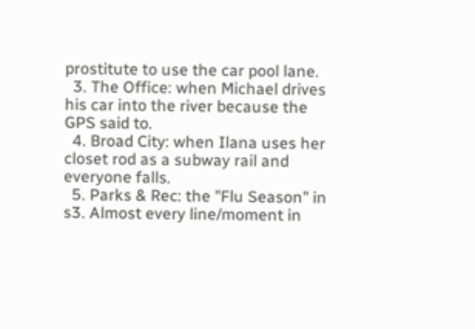prostitute to use the car pool lane.
  3. The Office: when Michael drives his car into the river because the GPS said to.
  4. Broad City: when Ilana uses her closet rod as a subway rail and everyone falls.
  5. Parks & Rec: the "Flu Season" in s3. Almost every line/moment in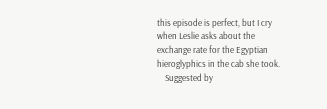this episode is perfect, but I cry when Leslie asks about the exchange rate for the Egyptian hieroglyphics in the cab she took.
    Suggested by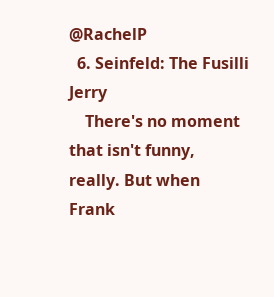@RachelP
  6. Seinfeld: The Fusilli Jerry
    There's no moment that isn't funny, really. But when Frank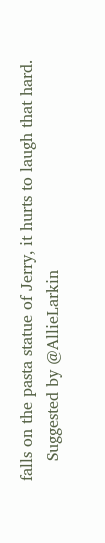falls on the pasta statue of Jerry, it hurts to laugh that hard.
    Suggested by @AllieLarkin